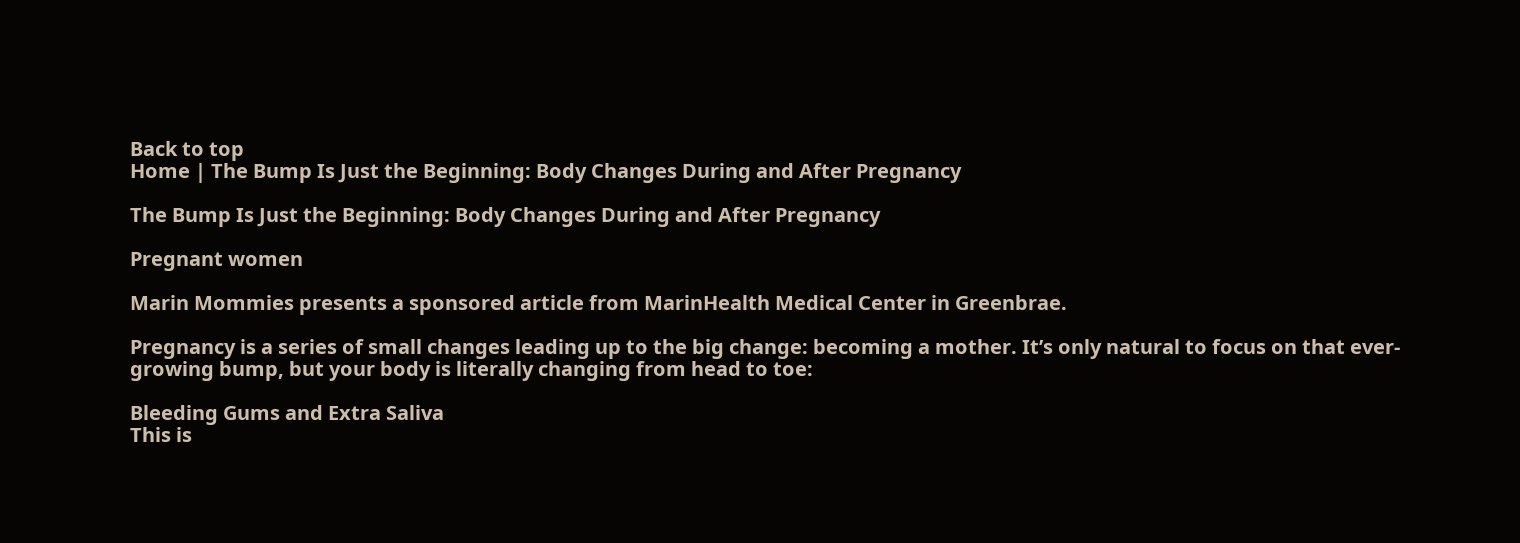Back to top
Home | The Bump Is Just the Beginning: Body Changes During and After Pregnancy

The Bump Is Just the Beginning: Body Changes During and After Pregnancy

Pregnant women

Marin Mommies presents a sponsored article from MarinHealth Medical Center in Greenbrae.

Pregnancy is a series of small changes leading up to the big change: becoming a mother. It’s only natural to focus on that ever-growing bump, but your body is literally changing from head to toe:

Bleeding Gums and Extra Saliva
This is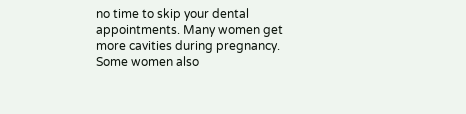no time to skip your dental appointments. Many women get more cavities during pregnancy. Some women also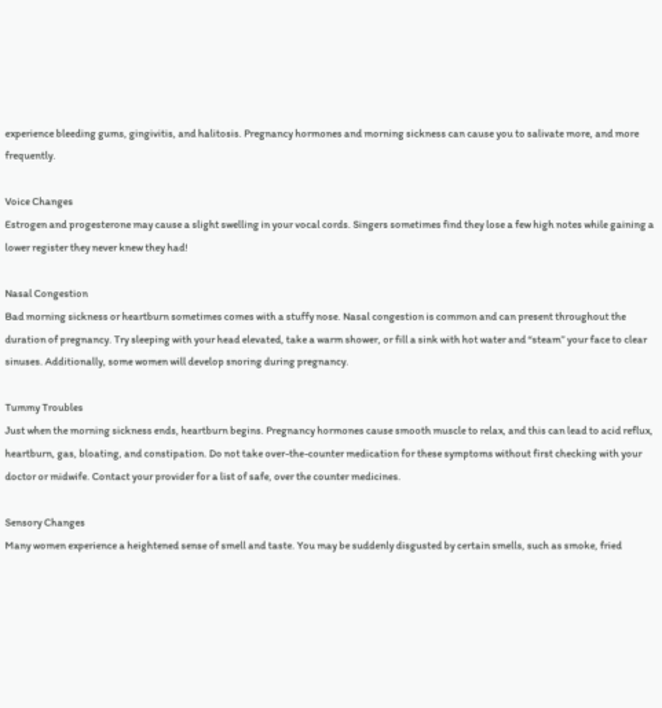experience bleeding gums, gingivitis, and halitosis. Pregnancy hormones and morning sickness can cause you to salivate more, and more frequently.

Voice Changes
Estrogen and progesterone may cause a slight swelling in your vocal cords. Singers sometimes find they lose a few high notes while gaining a lower register they never knew they had!

Nasal Congestion
Bad morning sickness or heartburn sometimes comes with a stuffy nose. Nasal congestion is common and can present throughout the duration of pregnancy. Try sleeping with your head elevated, take a warm shower, or fill a sink with hot water and “steam” your face to clear sinuses. Additionally, some women will develop snoring during pregnancy.

Tummy Troubles
Just when the morning sickness ends, heartburn begins. Pregnancy hormones cause smooth muscle to relax, and this can lead to acid reflux, heartburn, gas, bloating, and constipation. Do not take over-the-counter medication for these symptoms without first checking with your doctor or midwife. Contact your provider for a list of safe, over the counter medicines.

Sensory Changes
Many women experience a heightened sense of smell and taste. You may be suddenly disgusted by certain smells, such as smoke, fried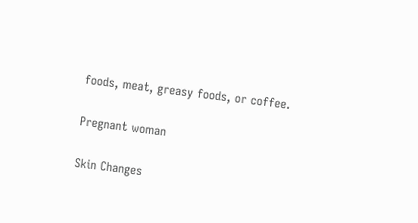foods, meat, greasy foods, or coffee.

Pregnant woman

Skin Changes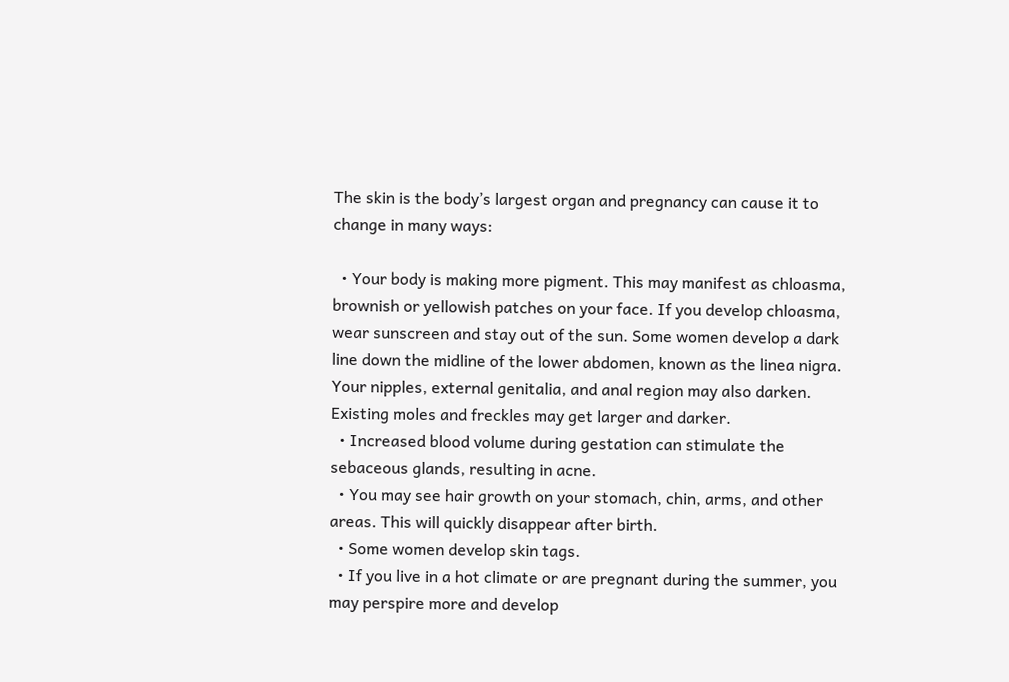The skin is the body’s largest organ and pregnancy can cause it to change in many ways:

  • Your body is making more pigment. This may manifest as chloasma, brownish or yellowish patches on your face. If you develop chloasma, wear sunscreen and stay out of the sun. Some women develop a dark line down the midline of the lower abdomen, known as the linea nigra. Your nipples, external genitalia, and anal region may also darken. Existing moles and freckles may get larger and darker.
  • Increased blood volume during gestation can stimulate the sebaceous glands, resulting in acne.
  • You may see hair growth on your stomach, chin, arms, and other areas. This will quickly disappear after birth.
  • Some women develop skin tags.
  • If you live in a hot climate or are pregnant during the summer, you may perspire more and develop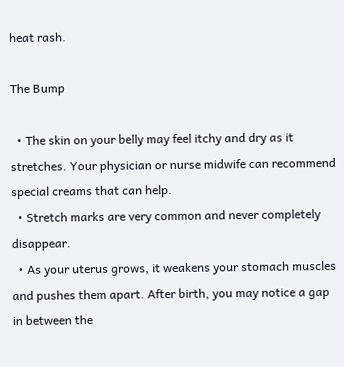heat rash.

The Bump

  • The skin on your belly may feel itchy and dry as it stretches. Your physician or nurse midwife can recommend special creams that can help.
  • Stretch marks are very common and never completely disappear.
  • As your uterus grows, it weakens your stomach muscles and pushes them apart. After birth, you may notice a gap in between the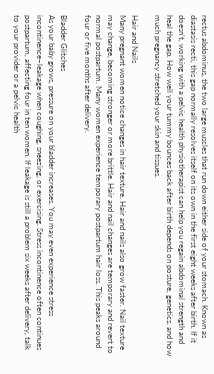rectus abdominus, the two large muscles that run down either side of your stomach. Known as diastasis recti, this gap normally resolves itself on its own in the first eight weeks after birth. If it doesn’t, working with a pelvic health physiotherapist can help you regain abdominal strength and heal the gap. How well your tummy bounces back after birth depends on posture, genetics, and how much pregnancy stretched your skin and tissues.

Hair and Nails
Many pregnant women notice changes in hair texture. Hair and nails also grow faster. Nail texture may change, becoming stronger or more brittle. Hair and nail changes are temporary and revert to normal postpartum. Many women experience temporary postpartum hair loss. This peaks around four or five months after delivery.

Bladder Glitches
As your baby grows, pressure on your bladder increases. You may even experience stress incontinence–leakage when coughing, sneezing, or exercising. Stress incontinence often continues postpartum, affecting four in ten women. If leakage is still a problem six weeks after delivery, talk to your provider or a pelvic health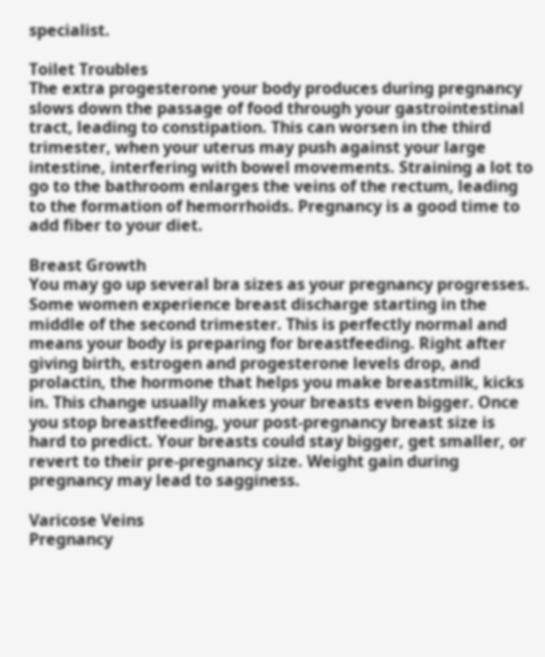specialist.

Toilet Troubles
The extra progesterone your body produces during pregnancy slows down the passage of food through your gastrointestinal tract, leading to constipation. This can worsen in the third trimester, when your uterus may push against your large intestine, interfering with bowel movements. Straining a lot to go to the bathroom enlarges the veins of the rectum, leading to the formation of hemorrhoids. Pregnancy is a good time to add fiber to your diet.

Breast Growth
You may go up several bra sizes as your pregnancy progresses. Some women experience breast discharge starting in the middle of the second trimester. This is perfectly normal and means your body is preparing for breastfeeding. Right after giving birth, estrogen and progesterone levels drop, and prolactin, the hormone that helps you make breastmilk, kicks in. This change usually makes your breasts even bigger. Once you stop breastfeeding, your post-pregnancy breast size is hard to predict. Your breasts could stay bigger, get smaller, or revert to their pre-pregnancy size. Weight gain during pregnancy may lead to sagginess.

Varicose Veins
Pregnancy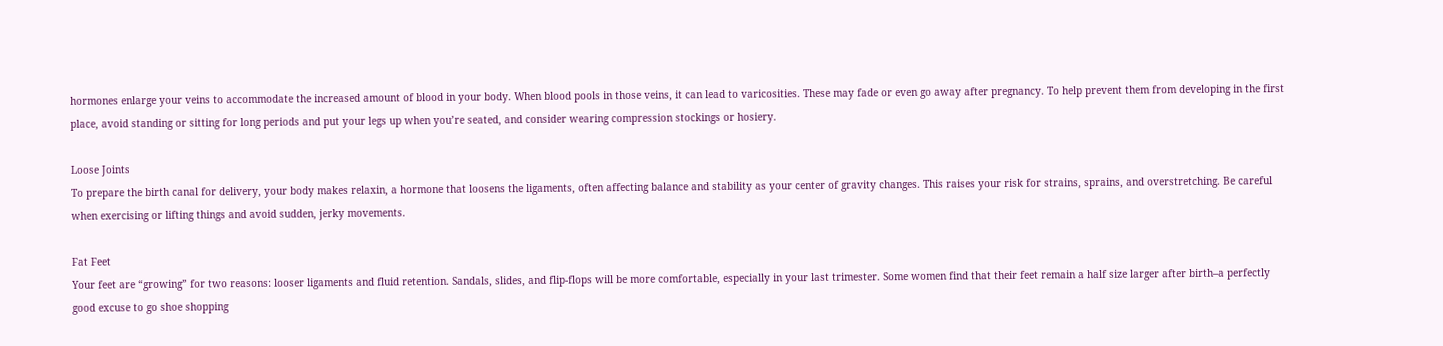hormones enlarge your veins to accommodate the increased amount of blood in your body. When blood pools in those veins, it can lead to varicosities. These may fade or even go away after pregnancy. To help prevent them from developing in the first place, avoid standing or sitting for long periods and put your legs up when you’re seated, and consider wearing compression stockings or hosiery.

Loose Joints
To prepare the birth canal for delivery, your body makes relaxin, a hormone that loosens the ligaments, often affecting balance and stability as your center of gravity changes. This raises your risk for strains, sprains, and overstretching. Be careful when exercising or lifting things and avoid sudden, jerky movements.

Fat Feet
Your feet are “growing” for two reasons: looser ligaments and fluid retention. Sandals, slides, and flip-flops will be more comfortable, especially in your last trimester. Some women find that their feet remain a half size larger after birth–a perfectly good excuse to go shoe shopping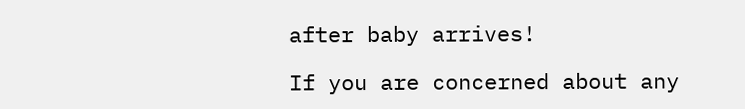after baby arrives!

If you are concerned about any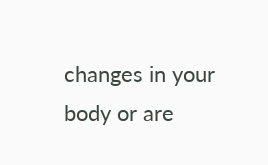changes in your body or are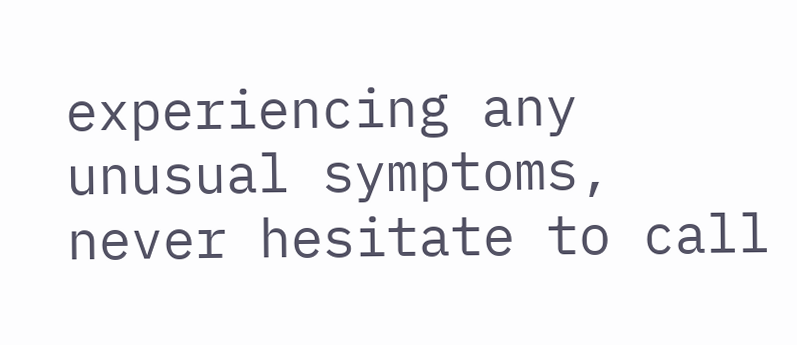experiencing any unusual symptoms, never hesitate to call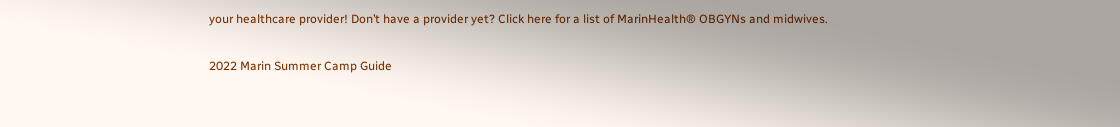your healthcare provider! Don’t have a provider yet? Click here for a list of MarinHealth® OBGYNs and midwives.

2022 Marin Summer Camp Guide